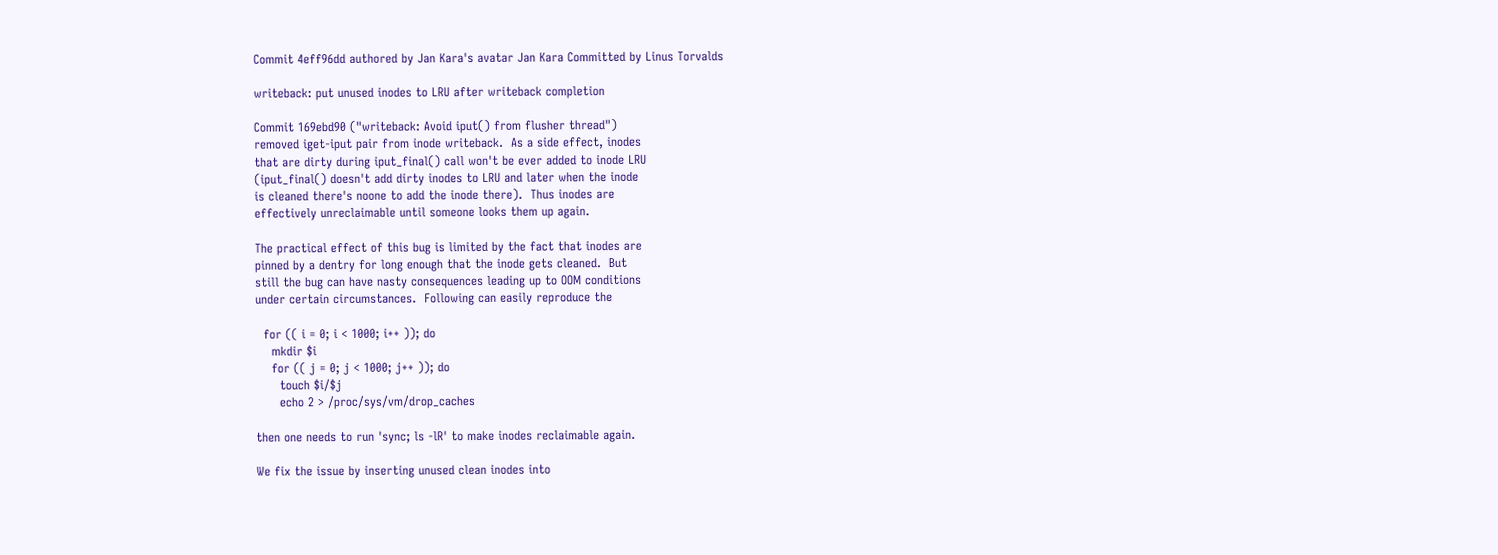Commit 4eff96dd authored by Jan Kara's avatar Jan Kara Committed by Linus Torvalds

writeback: put unused inodes to LRU after writeback completion

Commit 169ebd90 ("writeback: Avoid iput() from flusher thread")
removed iget-iput pair from inode writeback.  As a side effect, inodes
that are dirty during iput_final() call won't be ever added to inode LRU
(iput_final() doesn't add dirty inodes to LRU and later when the inode
is cleaned there's noone to add the inode there).  Thus inodes are
effectively unreclaimable until someone looks them up again.

The practical effect of this bug is limited by the fact that inodes are
pinned by a dentry for long enough that the inode gets cleaned.  But
still the bug can have nasty consequences leading up to OOM conditions
under certain circumstances.  Following can easily reproduce the

  for (( i = 0; i < 1000; i++ )); do
    mkdir $i
    for (( j = 0; j < 1000; j++ )); do
      touch $i/$j
      echo 2 > /proc/sys/vm/drop_caches

then one needs to run 'sync; ls -lR' to make inodes reclaimable again.

We fix the issue by inserting unused clean inodes into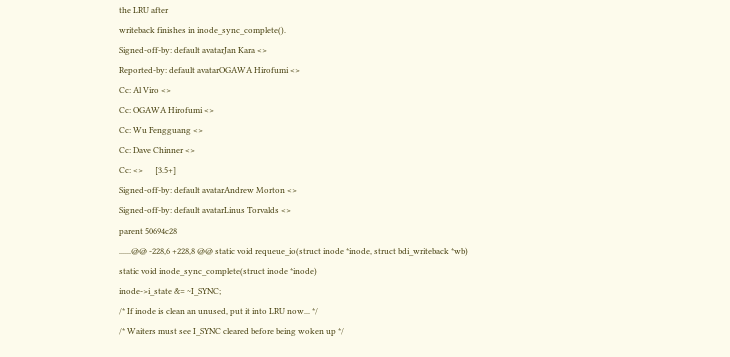the LRU after
writeback finishes in inode_sync_complete().
Signed-off-by: default avatarJan Kara <>
Reported-by: default avatarOGAWA Hirofumi <>
Cc: Al Viro <>
Cc: OGAWA Hirofumi <>
Cc: Wu Fengguang <>
Cc: Dave Chinner <>
Cc: <>      [3.5+]
Signed-off-by: default avatarAndrew Morton <>
Signed-off-by: default avatarLinus Torvalds <>
parent 50694c28
......@@ -228,6 +228,8 @@ static void requeue_io(struct inode *inode, struct bdi_writeback *wb)
static void inode_sync_complete(struct inode *inode)
inode->i_state &= ~I_SYNC;
/* If inode is clean an unused, put it into LRU now... */
/* Waiters must see I_SYNC cleared before being woken up */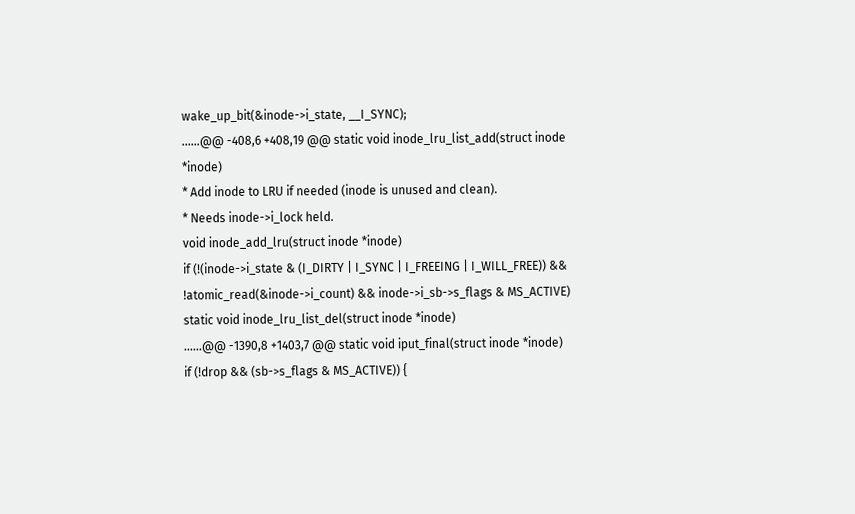wake_up_bit(&inode->i_state, __I_SYNC);
......@@ -408,6 +408,19 @@ static void inode_lru_list_add(struct inode *inode)
* Add inode to LRU if needed (inode is unused and clean).
* Needs inode->i_lock held.
void inode_add_lru(struct inode *inode)
if (!(inode->i_state & (I_DIRTY | I_SYNC | I_FREEING | I_WILL_FREE)) &&
!atomic_read(&inode->i_count) && inode->i_sb->s_flags & MS_ACTIVE)
static void inode_lru_list_del(struct inode *inode)
......@@ -1390,8 +1403,7 @@ static void iput_final(struct inode *inode)
if (!drop && (sb->s_flags & MS_ACTIVE)) {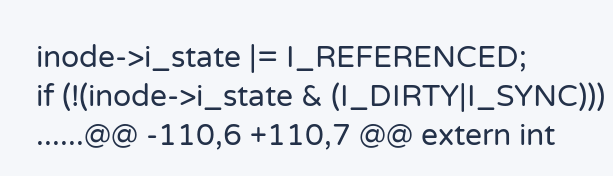inode->i_state |= I_REFERENCED;
if (!(inode->i_state & (I_DIRTY|I_SYNC)))
......@@ -110,6 +110,7 @@ extern int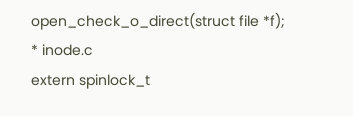open_check_o_direct(struct file *f);
* inode.c
extern spinlock_t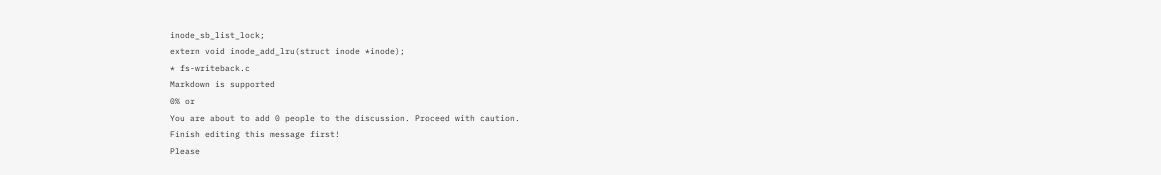inode_sb_list_lock;
extern void inode_add_lru(struct inode *inode);
* fs-writeback.c
Markdown is supported
0% or
You are about to add 0 people to the discussion. Proceed with caution.
Finish editing this message first!
Please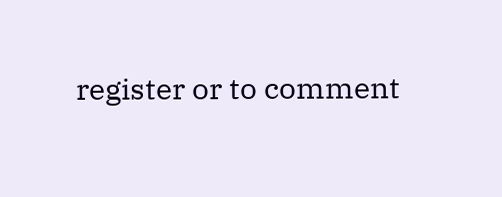register or to comment